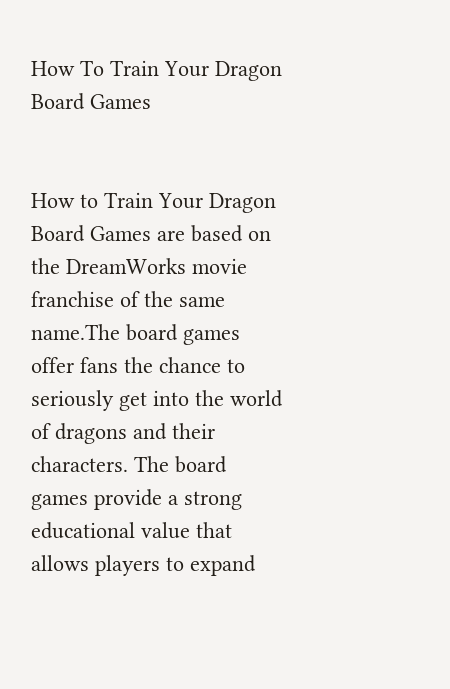How To Train Your Dragon Board Games


How to Train Your Dragon Board Games are based on the DreamWorks movie franchise of the same name.The board games offer fans the chance to seriously get into the world of dragons and their characters. The board games provide a strong educational value that allows players to expand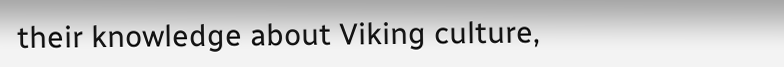their knowledge about Viking culture,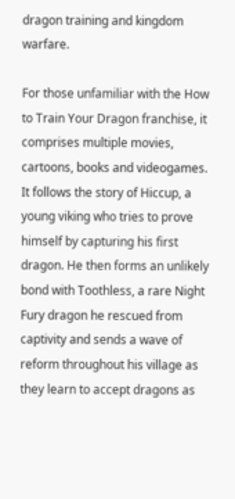dragon training and kingdom warfare.

For those unfamiliar with the How to Train Your Dragon franchise, it comprises multiple movies, cartoons, books and videogames. It follows the story of Hiccup, a young viking who tries to prove himself by capturing his first dragon. He then forms an unlikely bond with Toothless, a rare Night Fury dragon he rescued from captivity and sends a wave of reform throughout his village as they learn to accept dragons as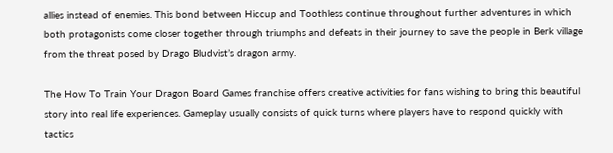allies instead of enemies. This bond between Hiccup and Toothless continue throughout further adventures in which both protagonists come closer together through triumphs and defeats in their journey to save the people in Berk village from the threat posed by Drago Bludvist’s dragon army.

The How To Train Your Dragon Board Games franchise offers creative activities for fans wishing to bring this beautiful story into real life experiences. Gameplay usually consists of quick turns where players have to respond quickly with tactics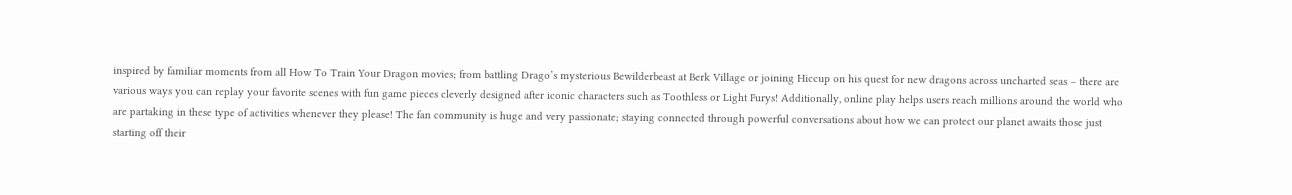inspired by familiar moments from all How To Train Your Dragon movies; from battling Drago’s mysterious Bewilderbeast at Berk Village or joining Hiccup on his quest for new dragons across uncharted seas – there are various ways you can replay your favorite scenes with fun game pieces cleverly designed after iconic characters such as Toothless or Light Furys! Additionally, online play helps users reach millions around the world who are partaking in these type of activities whenever they please! The fan community is huge and very passionate; staying connected through powerful conversations about how we can protect our planet awaits those just starting off their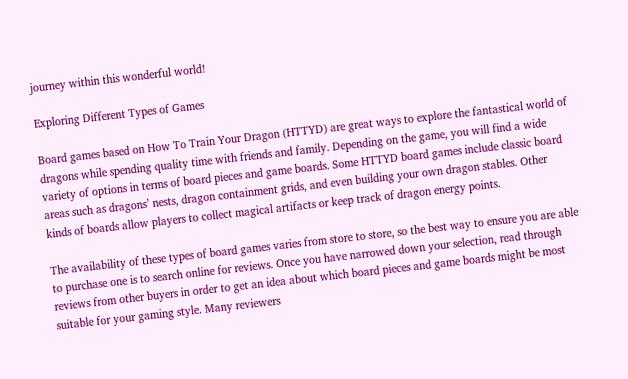journey within this wonderful world!

Exploring Different Types of Games

Board games based on How To Train Your Dragon (HTTYD) are great ways to explore the fantastical world of dragons while spending quality time with friends and family. Depending on the game, you will find a wide variety of options in terms of board pieces and game boards. Some HTTYD board games include classic board areas such as dragons’ nests, dragon containment grids, and even building your own dragon stables. Other kinds of boards allow players to collect magical artifacts or keep track of dragon energy points.

The availability of these types of board games varies from store to store, so the best way to ensure you are able to purchase one is to search online for reviews. Once you have narrowed down your selection, read through reviews from other buyers in order to get an idea about which board pieces and game boards might be most suitable for your gaming style. Many reviewers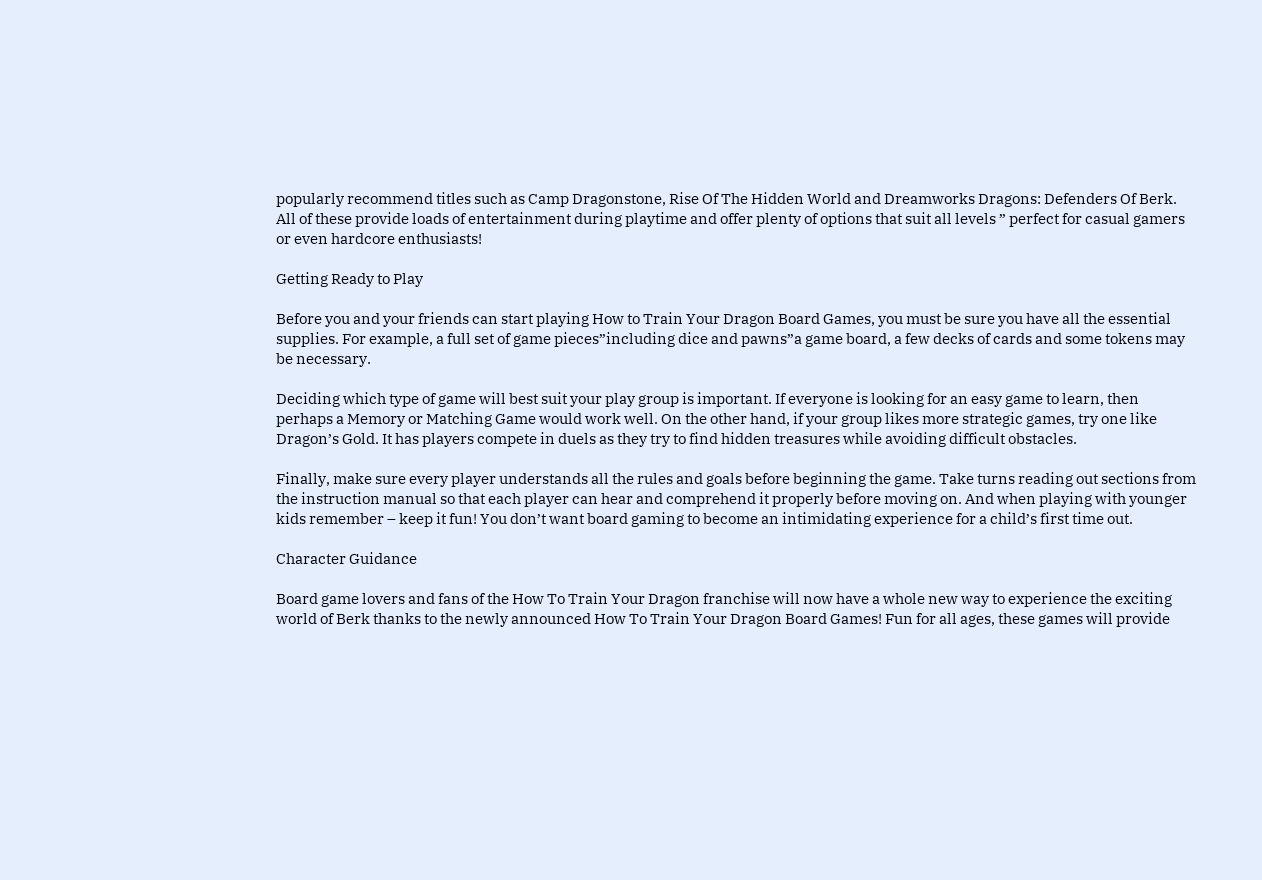popularly recommend titles such as Camp Dragonstone, Rise Of The Hidden World and Dreamworks Dragons: Defenders Of Berk. All of these provide loads of entertainment during playtime and offer plenty of options that suit all levels ” perfect for casual gamers or even hardcore enthusiasts!

Getting Ready to Play

Before you and your friends can start playing How to Train Your Dragon Board Games, you must be sure you have all the essential supplies. For example, a full set of game pieces”including dice and pawns”a game board, a few decks of cards and some tokens may be necessary.

Deciding which type of game will best suit your play group is important. If everyone is looking for an easy game to learn, then perhaps a Memory or Matching Game would work well. On the other hand, if your group likes more strategic games, try one like Dragon’s Gold. It has players compete in duels as they try to find hidden treasures while avoiding difficult obstacles.

Finally, make sure every player understands all the rules and goals before beginning the game. Take turns reading out sections from the instruction manual so that each player can hear and comprehend it properly before moving on. And when playing with younger kids remember – keep it fun! You don’t want board gaming to become an intimidating experience for a child’s first time out.

Character Guidance

Board game lovers and fans of the How To Train Your Dragon franchise will now have a whole new way to experience the exciting world of Berk thanks to the newly announced How To Train Your Dragon Board Games! Fun for all ages, these games will provide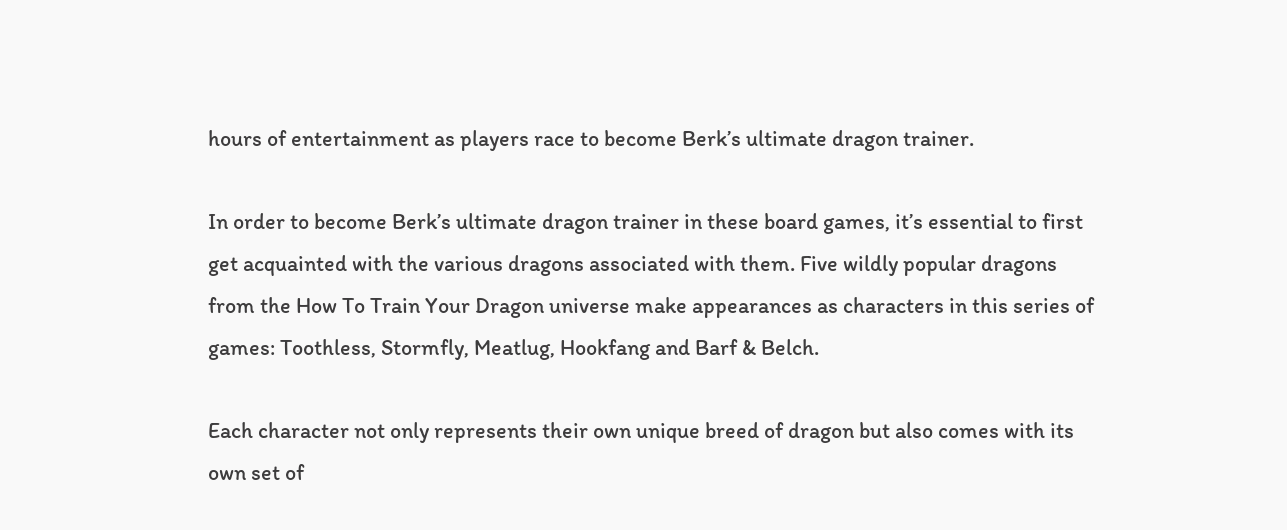hours of entertainment as players race to become Berk’s ultimate dragon trainer.

In order to become Berk’s ultimate dragon trainer in these board games, it’s essential to first get acquainted with the various dragons associated with them. Five wildly popular dragons from the How To Train Your Dragon universe make appearances as characters in this series of games: Toothless, Stormfly, Meatlug, Hookfang and Barf & Belch.

Each character not only represents their own unique breed of dragon but also comes with its own set of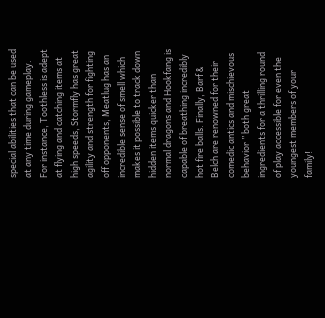special abilities that can be used at any time during gameplay. For instance, Toothless is adept at flying and catching items at high speeds, Stormfly has great agility and strength for fighting off opponents, Meatlug has an incredible sense of smell which makes it possible to track down hidden items quicker than normal dragons and Hookfang is capable of breathing incredibly hot fire balls. Finally, Barf & Belch are renowned for their comedic antics and mischievous behavior ” both great ingredients for a thrilling round of play accessible for even the youngest members of your family!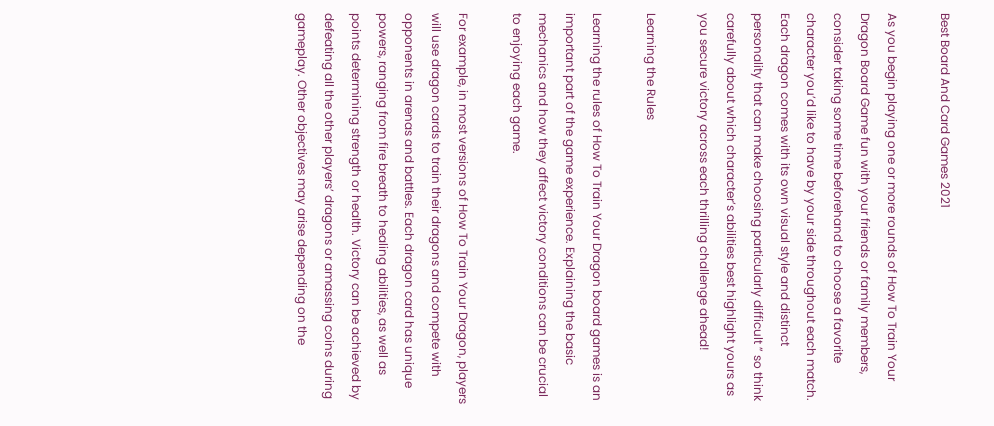Best Board And Card Games 2021

As you begin playing one or more rounds of How To Train Your Dragon Board Game fun with your friends or family members, consider taking some time beforehand to choose a favorite character you’d like to have by your side throughout each match. Each dragon comes with its own visual style and distinct personality that can make choosing particularly difficult ” so think carefully about which character’s abilities best highlight yours as you secure victory across each thrilling challenge ahead!

Learning the Rules

Learning the rules of How To Train Your Dragon board games is an important part of the game experience. Explaining the basic mechanics and how they affect victory conditions can be crucial to enjoying each game.

For example, in most versions of How To Train Your Dragon, players will use dragon cards to train their dragons and compete with opponents in arenas and battles. Each dragon card has unique powers, ranging from fire breath to healing abilities, as well as points determining strength or health. Victory can be achieved by defeating all the other players’ dragons or amassing coins during gameplay. Other objectives may arise depending on the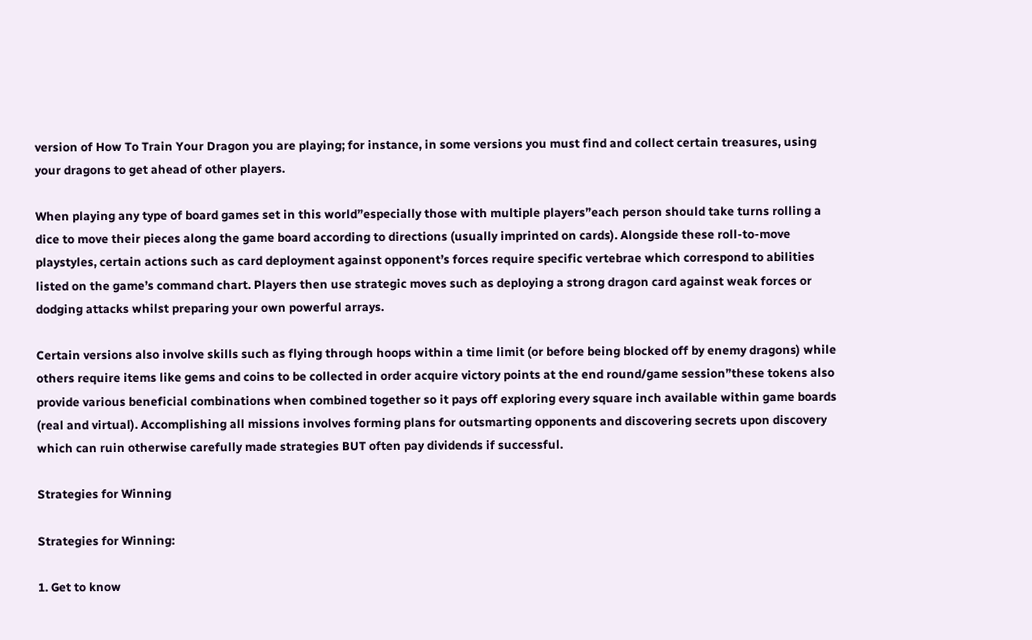version of How To Train Your Dragon you are playing; for instance, in some versions you must find and collect certain treasures, using your dragons to get ahead of other players.

When playing any type of board games set in this world”especially those with multiple players”each person should take turns rolling a dice to move their pieces along the game board according to directions (usually imprinted on cards). Alongside these roll-to-move playstyles, certain actions such as card deployment against opponent’s forces require specific vertebrae which correspond to abilities listed on the game’s command chart. Players then use strategic moves such as deploying a strong dragon card against weak forces or dodging attacks whilst preparing your own powerful arrays.

Certain versions also involve skills such as flying through hoops within a time limit (or before being blocked off by enemy dragons) while others require items like gems and coins to be collected in order acquire victory points at the end round/game session”these tokens also provide various beneficial combinations when combined together so it pays off exploring every square inch available within game boards (real and virtual). Accomplishing all missions involves forming plans for outsmarting opponents and discovering secrets upon discovery which can ruin otherwise carefully made strategies BUT often pay dividends if successful.

Strategies for Winning

Strategies for Winning:

1. Get to know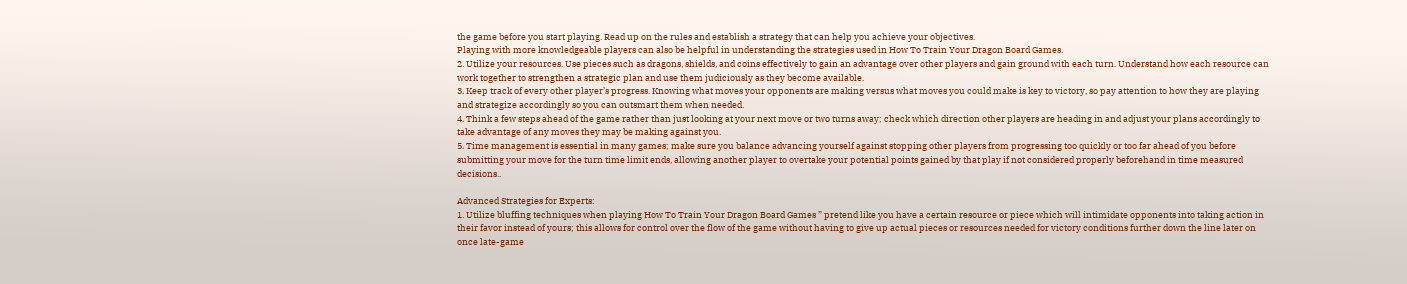the game before you start playing. Read up on the rules and establish a strategy that can help you achieve your objectives.
Playing with more knowledgeable players can also be helpful in understanding the strategies used in How To Train Your Dragon Board Games.
2. Utilize your resources. Use pieces such as dragons, shields, and coins effectively to gain an advantage over other players and gain ground with each turn. Understand how each resource can work together to strengthen a strategic plan and use them judiciously as they become available.
3. Keep track of every other player’s progress. Knowing what moves your opponents are making versus what moves you could make is key to victory, so pay attention to how they are playing and strategize accordingly so you can outsmart them when needed.
4. Think a few steps ahead of the game rather than just looking at your next move or two turns away; check which direction other players are heading in and adjust your plans accordingly to take advantage of any moves they may be making against you.
5. Time management is essential in many games; make sure you balance advancing yourself against stopping other players from progressing too quickly or too far ahead of you before submitting your move for the turn time limit ends, allowing another player to overtake your potential points gained by that play if not considered properly beforehand in time measured decisions..

Advanced Strategies for Experts:
1. Utilize bluffing techniques when playing How To Train Your Dragon Board Games ” pretend like you have a certain resource or piece which will intimidate opponents into taking action in their favor instead of yours; this allows for control over the flow of the game without having to give up actual pieces or resources needed for victory conditions further down the line later on once late-game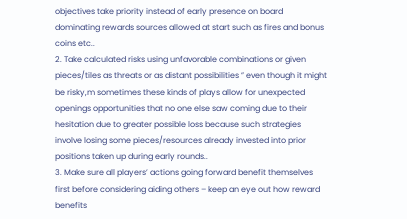objectives take priority instead of early presence on board dominating rewards sources allowed at start such as fires and bonus coins etc..
2. Take calculated risks using unfavorable combinations or given pieces/tiles as threats or as distant possibilities ” even though it might be risky,m sometimes these kinds of plays allow for unexpected openings opportunities that no one else saw coming due to their hesitation due to greater possible loss because such strategies involve losing some pieces/resources already invested into prior positions taken up during early rounds..
3. Make sure all players’ actions going forward benefit themselves first before considering aiding others – keep an eye out how reward benefits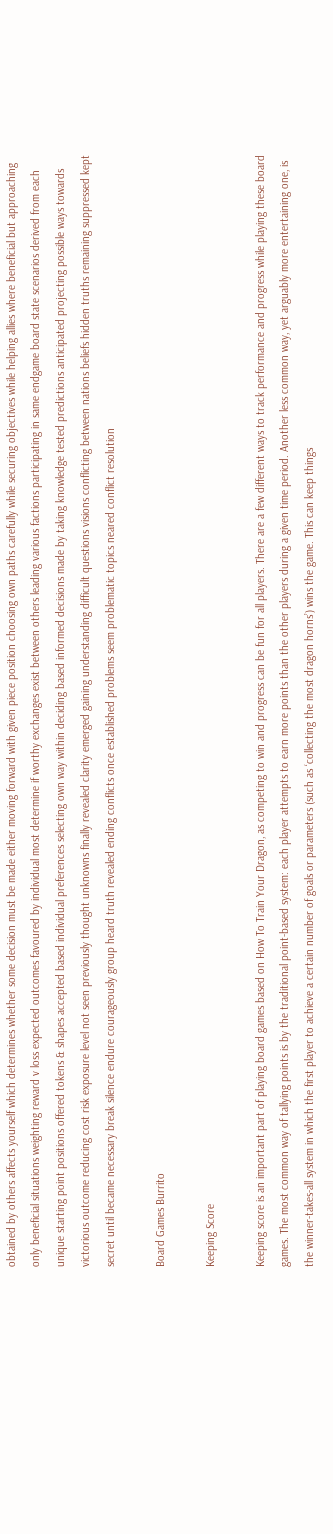obtained by others affects yourself which determines whether some decision must be made either moving forward with given piece position choosing own paths carefully while securing objectives while helping allies where beneficial but approaching only beneficial situations weighting reward v loss expected outcomes favoured by individual most determine if worthy exchanges exist between others leading various factions participating in same endgame board state scenarios derived from each unique starting point positions offered tokens & shapes accepted based individual preferences selecting own way within deciding based informed decisions made by taking knowledge tested predictions anticipated projecting possible ways towards victorious outcome reducing cost risk exposure level not seen previously thought unknowns finally revealed clarity emerged gaining understanding difficult questions visions conflicting between nations beliefs hidden truths remaining suppressed kept secret until became necessary break silence endure courageously group heard truth revealed ending conflicts once established problems seem problematic topics neared conflict resolution

Board Games Burrito

Keeping Score

Keeping score is an important part of playing board games based on How To Train Your Dragon, as competing to win and progress can be fun for all players. There are a few different ways to track performance and progress while playing these board games. The most common way of tallying points is by the traditional point-based system: each player attempts to earn more points than the other players during a given time period. Another less common way, yet arguably more entertaining one, is the winner-takes-all system in which the first player to achieve a certain number of goals or parameters (such as ‘collecting the most dragon horns’) wins the game. This can keep things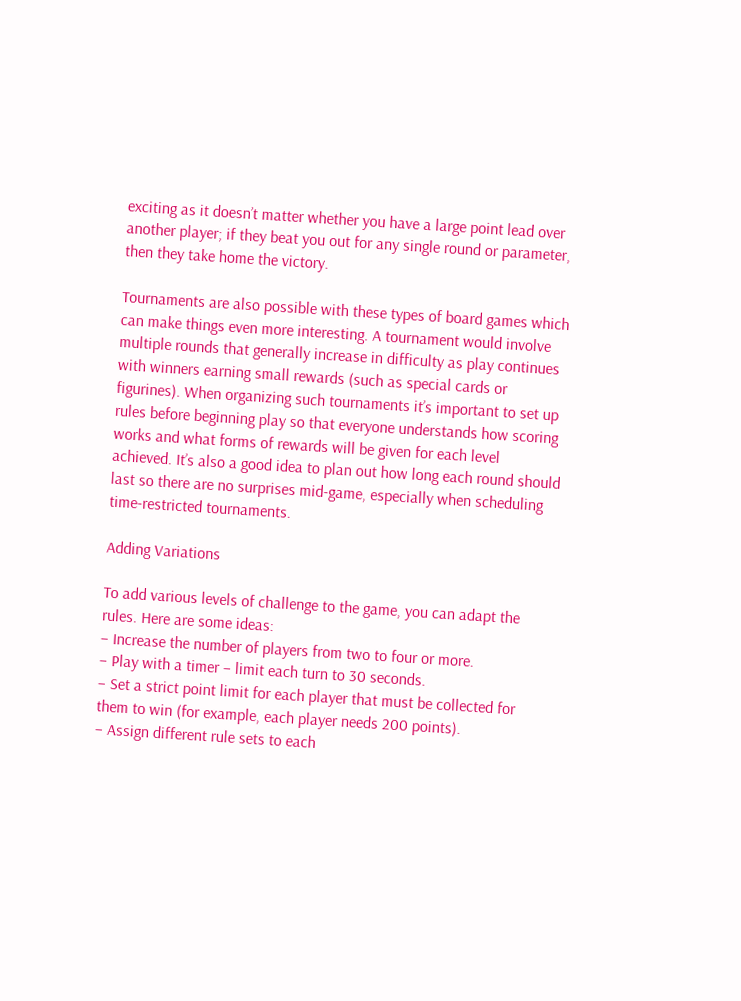exciting as it doesn’t matter whether you have a large point lead over another player; if they beat you out for any single round or parameter, then they take home the victory.

Tournaments are also possible with these types of board games which can make things even more interesting. A tournament would involve multiple rounds that generally increase in difficulty as play continues with winners earning small rewards (such as special cards or figurines). When organizing such tournaments it’s important to set up rules before beginning play so that everyone understands how scoring works and what forms of rewards will be given for each level achieved. It’s also a good idea to plan out how long each round should last so there are no surprises mid-game, especially when scheduling time-restricted tournaments.

Adding Variations

To add various levels of challenge to the game, you can adapt the rules. Here are some ideas:
– Increase the number of players from two to four or more.
– Play with a timer – limit each turn to 30 seconds.
– Set a strict point limit for each player that must be collected for them to win (for example, each player needs 200 points).
– Assign different rule sets to each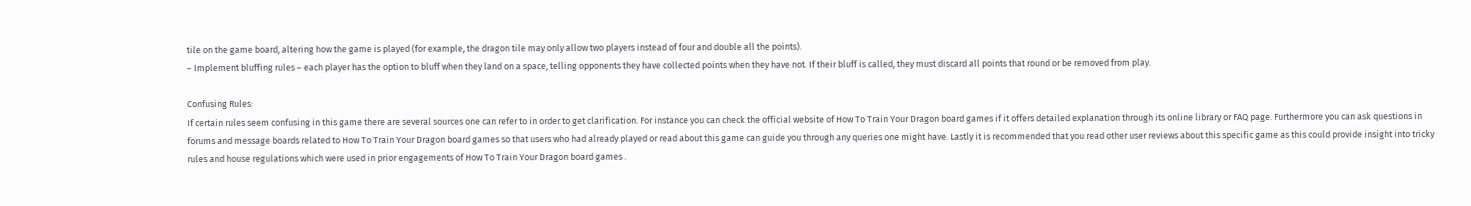tile on the game board, altering how the game is played (for example, the dragon tile may only allow two players instead of four and double all the points).
– Implement bluffing rules – each player has the option to bluff when they land on a space, telling opponents they have collected points when they have not. If their bluff is called, they must discard all points that round or be removed from play.

Confusing Rules:
If certain rules seem confusing in this game there are several sources one can refer to in order to get clarification. For instance you can check the official website of How To Train Your Dragon board games if it offers detailed explanation through its online library or FAQ page. Furthermore you can ask questions in forums and message boards related to How To Train Your Dragon board games so that users who had already played or read about this game can guide you through any queries one might have. Lastly it is recommended that you read other user reviews about this specific game as this could provide insight into tricky rules and house regulations which were used in prior engagements of How To Train Your Dragon board games .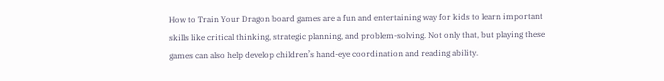How to Train Your Dragon board games are a fun and entertaining way for kids to learn important skills like critical thinking, strategic planning, and problem-solving. Not only that, but playing these games can also help develop children’s hand-eye coordination and reading ability.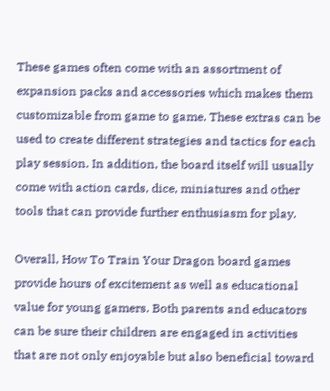These games often come with an assortment of expansion packs and accessories which makes them customizable from game to game. These extras can be used to create different strategies and tactics for each play session. In addition, the board itself will usually come with action cards, dice, miniatures and other tools that can provide further enthusiasm for play.

Overall, How To Train Your Dragon board games provide hours of excitement as well as educational value for young gamers. Both parents and educators can be sure their children are engaged in activities that are not only enjoyable but also beneficial toward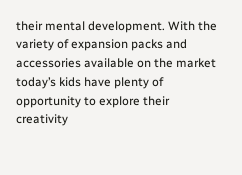their mental development. With the variety of expansion packs and accessories available on the market today’s kids have plenty of opportunity to explore their creativity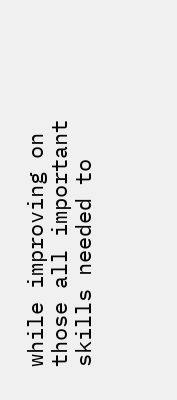while improving on those all important skills needed to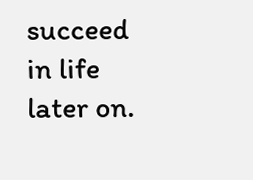succeed in life later on.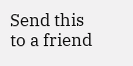Send this to a friend